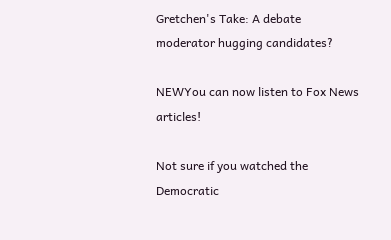Gretchen's Take: A debate moderator hugging candidates?

NEWYou can now listen to Fox News articles!

Not sure if you watched the Democratic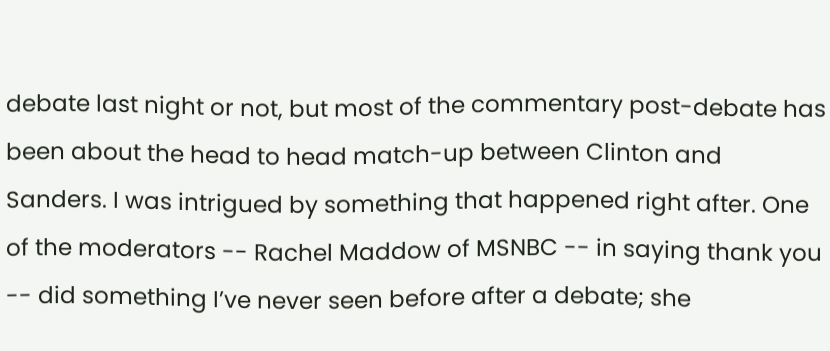debate last night or not, but most of the commentary post-debate has been about the head to head match-up between Clinton and Sanders. I was intrigued by something that happened right after. One of the moderators -- Rachel Maddow of MSNBC -- in saying thank you -- did something I’ve never seen before after a debate; she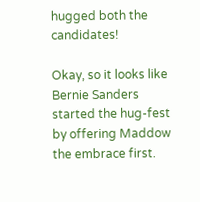hugged both the candidates!

Okay, so it looks like Bernie Sanders started the hug-fest by offering Maddow the embrace first.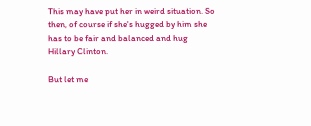This may have put her in weird situation. So then, of course if she's hugged by him she has to be fair and balanced and hug Hillary Clinton.

But let me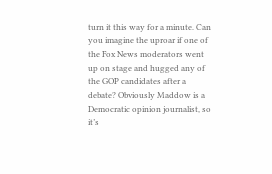turn it this way for a minute. Can you imagine the uproar if one of the Fox News moderators went up on stage and hugged any of the GOP candidates after a debate? Obviously Maddow is a Democratic opinion journalist, so it’s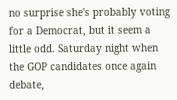no surprise she's probably voting for a Democrat, but it seem a little odd. Saturday night when the GOP candidates once again debate,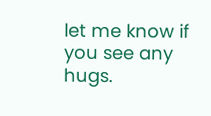let me know if you see any hugs.